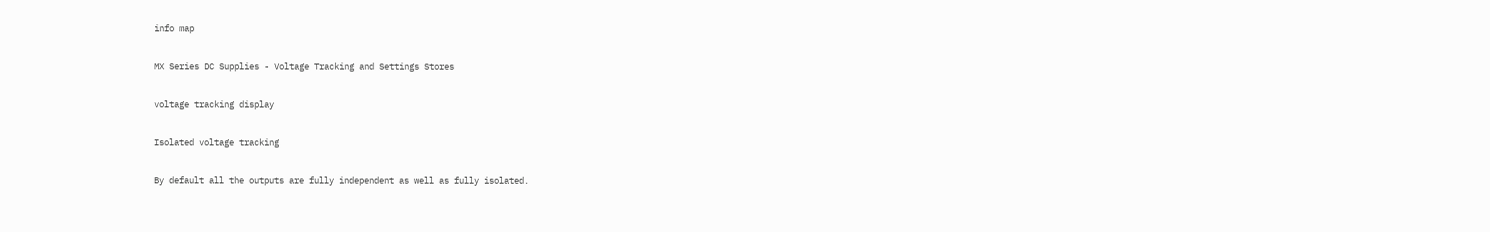info map

MX Series DC Supplies - Voltage Tracking and Settings Stores

voltage tracking display

Isolated voltage tracking

By default all the outputs are fully independent as well as fully isolated.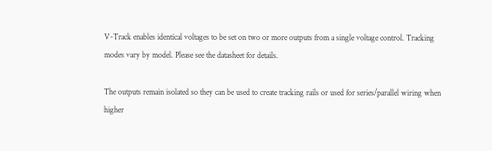V-Track enables identical voltages to be set on two or more outputs from a single voltage control. Tracking modes vary by model. Please see the datasheet for details.

The outputs remain isolated so they can be used to create tracking rails or used for series/parallel wiring when higher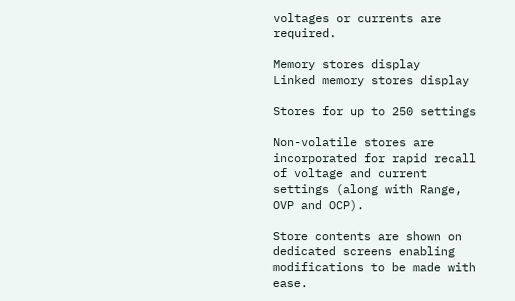voltages or currents are required.

Memory stores display
Linked memory stores display

Stores for up to 250 settings

Non-volatile stores are incorporated for rapid recall of voltage and current settings (along with Range, OVP and OCP).

Store contents are shown on dedicated screens enabling modifications to be made with ease.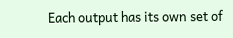Each output has its own set of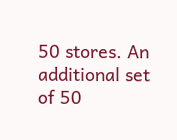50 stores. An additional set of 50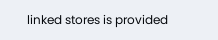linked stores is provided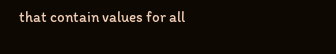that contain values for all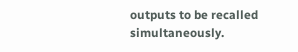outputs to be recalled simultaneously.